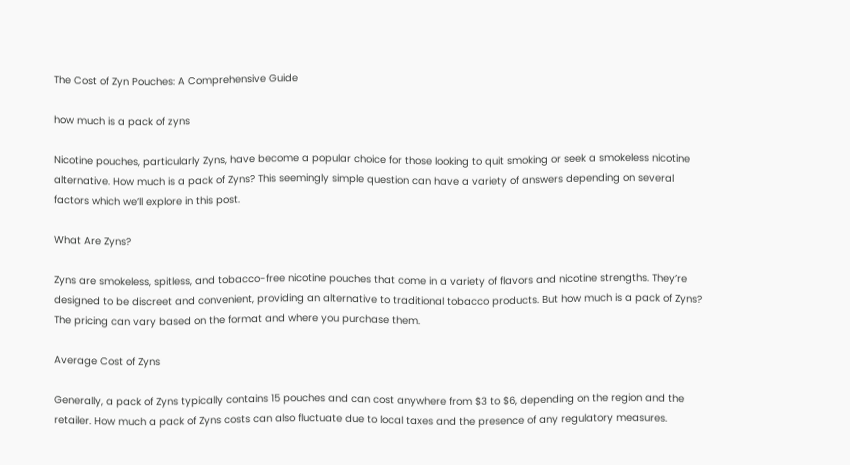The Cost of Zyn Pouches: A Comprehensive Guide

how much is a pack of zyns

Nicotine pouches, particularly Zyns, have become a popular choice for those looking to quit smoking or seek a smokeless nicotine alternative. How much is a pack of Zyns? This seemingly simple question can have a variety of answers depending on several factors which we’ll explore in this post.

What Are Zyns?

Zyns are smokeless, spitless, and tobacco-free nicotine pouches that come in a variety of flavors and nicotine strengths. They’re designed to be discreet and convenient, providing an alternative to traditional tobacco products. But how much is a pack of Zyns? The pricing can vary based on the format and where you purchase them.

Average Cost of Zyns

Generally, a pack of Zyns typically contains 15 pouches and can cost anywhere from $3 to $6, depending on the region and the retailer. How much a pack of Zyns costs can also fluctuate due to local taxes and the presence of any regulatory measures.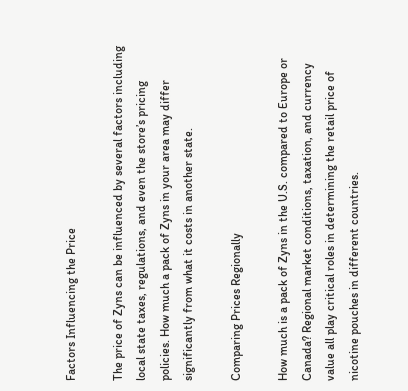Factors Influencing the Price

The price of Zyns can be influenced by several factors including local state taxes, regulations, and even the store’s pricing policies. How much a pack of Zyns in your area may differ significantly from what it costs in another state.

Comparing Prices Regionally

How much is a pack of Zyns in the U.S. compared to Europe or Canada? Regional market conditions, taxation, and currency value all play critical roles in determining the retail price of nicotine pouches in different countries.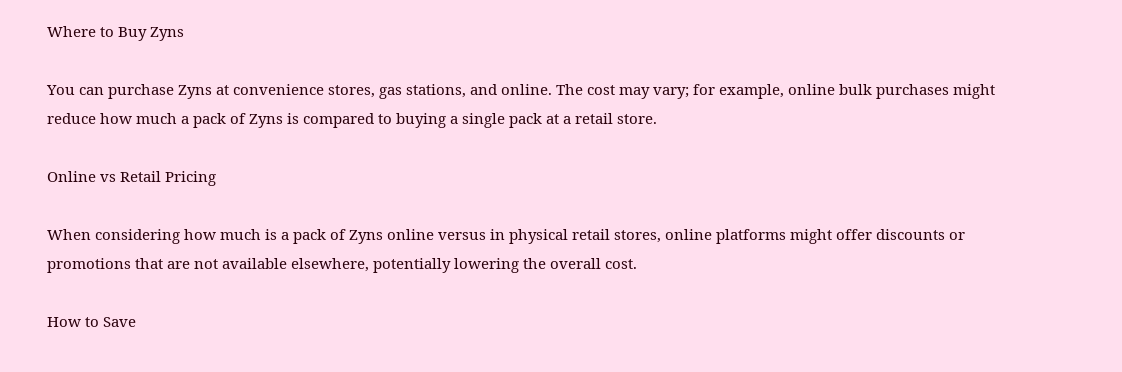Where to Buy Zyns

You can purchase Zyns at convenience stores, gas stations, and online. The cost may vary; for example, online bulk purchases might reduce how much a pack of Zyns is compared to buying a single pack at a retail store.

Online vs Retail Pricing

When considering how much is a pack of Zyns online versus in physical retail stores, online platforms might offer discounts or promotions that are not available elsewhere, potentially lowering the overall cost.

How to Save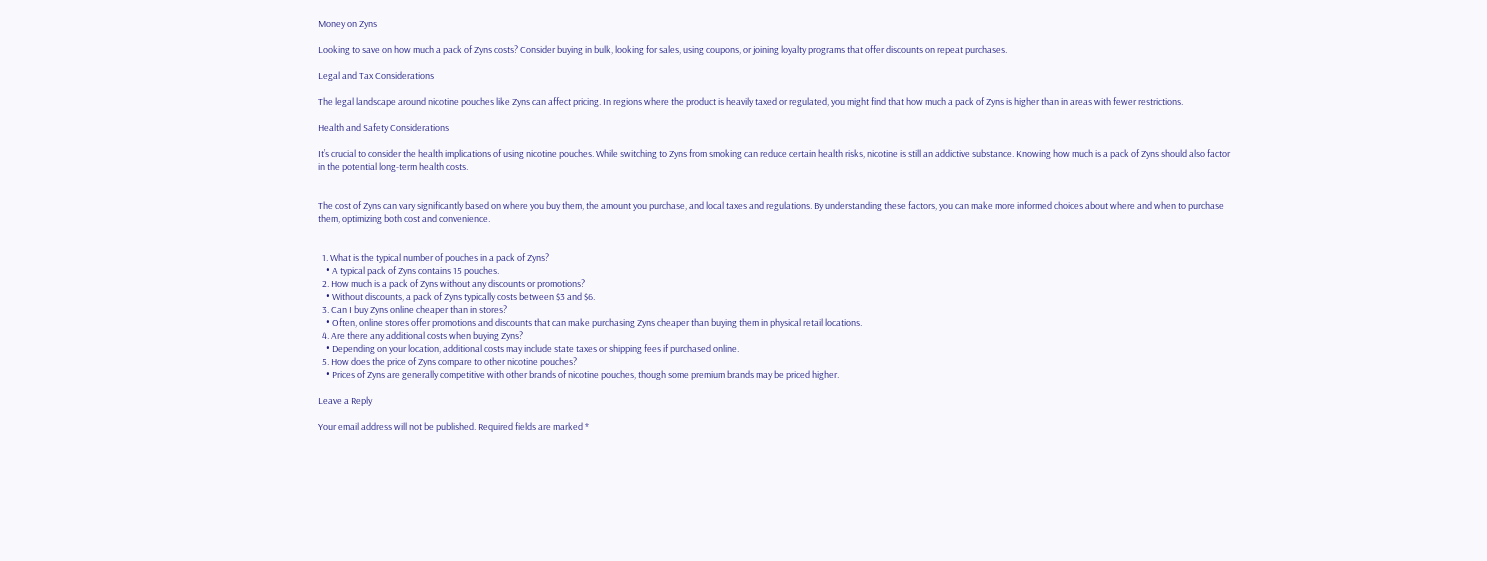Money on Zyns

Looking to save on how much a pack of Zyns costs? Consider buying in bulk, looking for sales, using coupons, or joining loyalty programs that offer discounts on repeat purchases.

Legal and Tax Considerations

The legal landscape around nicotine pouches like Zyns can affect pricing. In regions where the product is heavily taxed or regulated, you might find that how much a pack of Zyns is higher than in areas with fewer restrictions.

Health and Safety Considerations

It’s crucial to consider the health implications of using nicotine pouches. While switching to Zyns from smoking can reduce certain health risks, nicotine is still an addictive substance. Knowing how much is a pack of Zyns should also factor in the potential long-term health costs.


The cost of Zyns can vary significantly based on where you buy them, the amount you purchase, and local taxes and regulations. By understanding these factors, you can make more informed choices about where and when to purchase them, optimizing both cost and convenience.


  1. What is the typical number of pouches in a pack of Zyns?
    • A typical pack of Zyns contains 15 pouches.
  2. How much is a pack of Zyns without any discounts or promotions?
    • Without discounts, a pack of Zyns typically costs between $3 and $6.
  3. Can I buy Zyns online cheaper than in stores?
    • Often, online stores offer promotions and discounts that can make purchasing Zyns cheaper than buying them in physical retail locations.
  4. Are there any additional costs when buying Zyns?
    • Depending on your location, additional costs may include state taxes or shipping fees if purchased online.
  5. How does the price of Zyns compare to other nicotine pouches?
    • Prices of Zyns are generally competitive with other brands of nicotine pouches, though some premium brands may be priced higher.

Leave a Reply

Your email address will not be published. Required fields are marked *